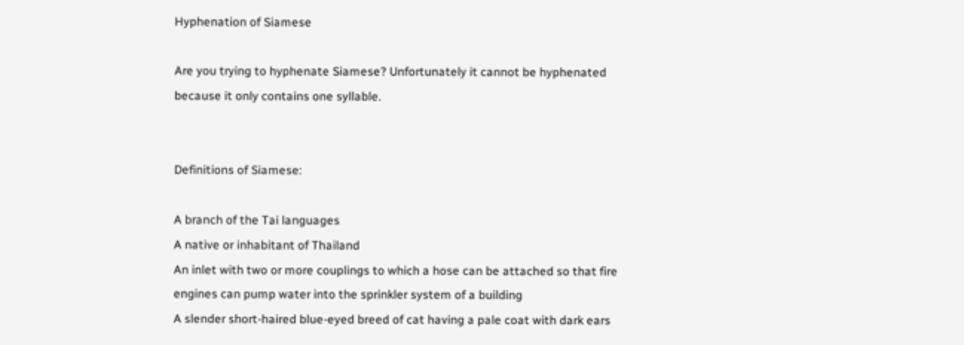Hyphenation of Siamese

Are you trying to hyphenate Siamese? Unfortunately it cannot be hyphenated because it only contains one syllable.


Definitions of Siamese:

A branch of the Tai languages
A native or inhabitant of Thailand
An inlet with two or more couplings to which a hose can be attached so that fire engines can pump water into the sprinkler system of a building
A slender short-haired blue-eyed breed of cat having a pale coat with dark ears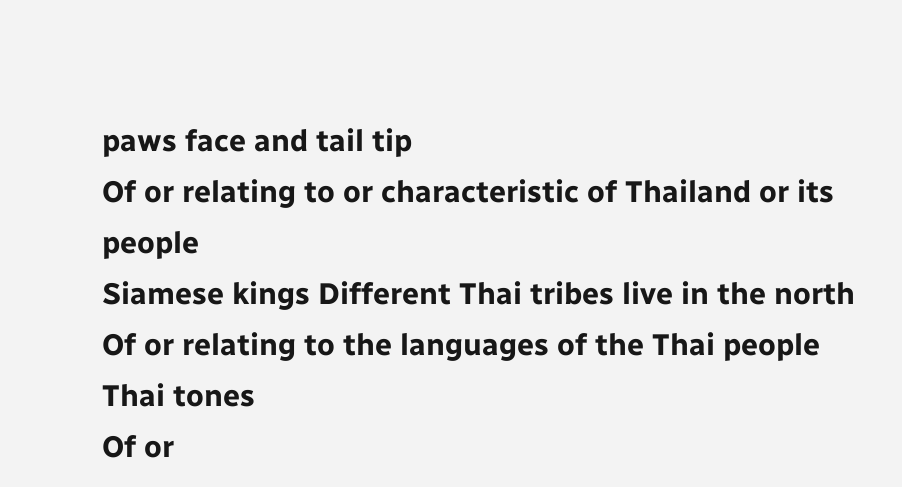paws face and tail tip
Of or relating to or characteristic of Thailand or its people
Siamese kings Different Thai tribes live in the north
Of or relating to the languages of the Thai people
Thai tones
Of or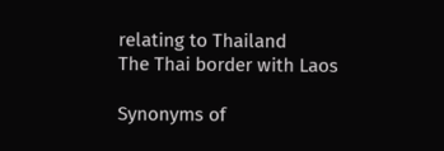relating to Thailand
The Thai border with Laos

Synonyms of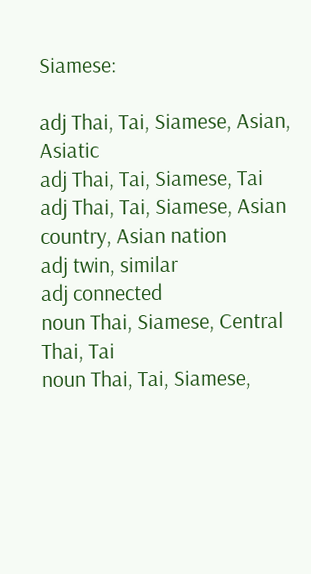Siamese:

adj Thai, Tai, Siamese, Asian, Asiatic
adj Thai, Tai, Siamese, Tai
adj Thai, Tai, Siamese, Asian country, Asian nation
adj twin, similar
adj connected
noun Thai, Siamese, Central Thai, Tai
noun Thai, Tai, Siamese,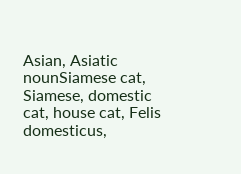Asian, Asiatic
nounSiamese cat, Siamese, domestic cat, house cat, Felis domesticus,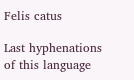Felis catus

Last hyphenations of this language